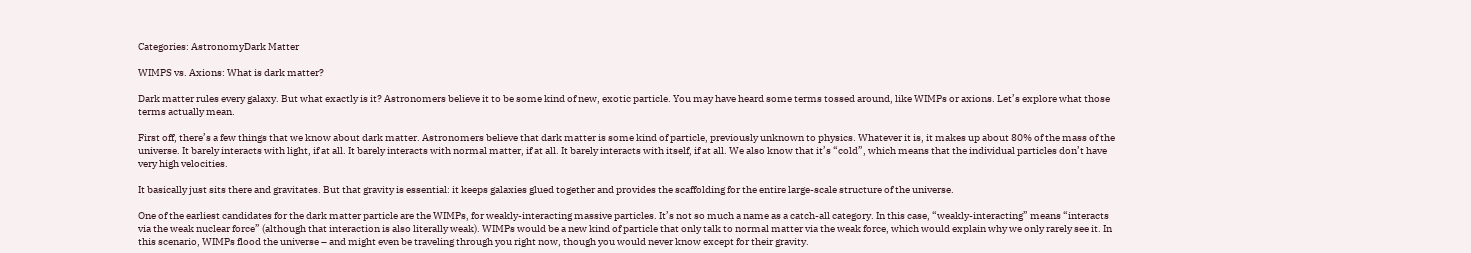Categories: AstronomyDark Matter

WIMPS vs. Axions: What is dark matter?

Dark matter rules every galaxy. But what exactly is it? Astronomers believe it to be some kind of new, exotic particle. You may have heard some terms tossed around, like WIMPs or axions. Let’s explore what those terms actually mean.

First off, there’s a few things that we know about dark matter. Astronomers believe that dark matter is some kind of particle, previously unknown to physics. Whatever it is, it makes up about 80% of the mass of the universe. It barely interacts with light, if at all. It barely interacts with normal matter, if at all. It barely interacts with itself, if at all. We also know that it’s “cold”, which means that the individual particles don’t have very high velocities.

It basically just sits there and gravitates. But that gravity is essential: it keeps galaxies glued together and provides the scaffolding for the entire large-scale structure of the universe.

One of the earliest candidates for the dark matter particle are the WIMPs, for weakly-interacting massive particles. It’s not so much a name as a catch-all category. In this case, “weakly-interacting” means “interacts via the weak nuclear force” (although that interaction is also literally weak). WIMPs would be a new kind of particle that only talk to normal matter via the weak force, which would explain why we only rarely see it. In this scenario, WIMPs flood the universe – and might even be traveling through you right now, though you would never know except for their gravity.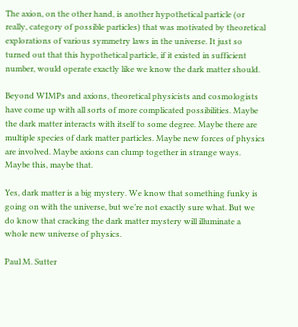The axion, on the other hand, is another hypothetical particle (or really, category of possible particles) that was motivated by theoretical explorations of various symmetry laws in the universe. It just so turned out that this hypothetical particle, if it existed in sufficient number, would operate exactly like we know the dark matter should.

Beyond WIMPs and axions, theoretical physicists and cosmologists have come up with all sorts of more complicated possibilities. Maybe the dark matter interacts with itself to some degree. Maybe there are multiple species of dark matter particles. Maybe new forces of physics are involved. Maybe axions can clump together in strange ways. Maybe this, maybe that.

Yes, dark matter is a big mystery. We know that something funky is going on with the universe, but we’re not exactly sure what. But we do know that cracking the dark matter mystery will illuminate a whole new universe of physics.

Paul M. Sutter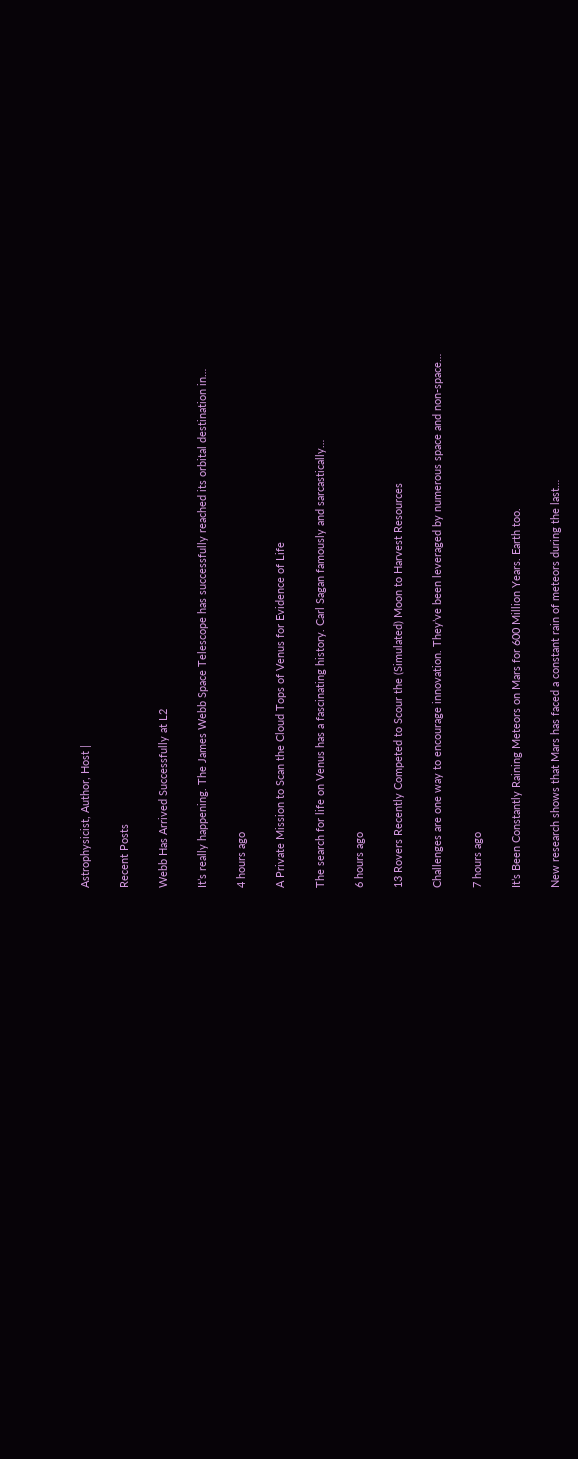Astrophysicist, Author, Host |

Recent Posts

Webb Has Arrived Successfully at L2

It’s really happening. The James Webb Space Telescope has successfully reached its orbital destination in…

4 hours ago

A Private Mission to Scan the Cloud Tops of Venus for Evidence of Life

The search for life on Venus has a fascinating history. Carl Sagan famously and sarcastically…

6 hours ago

13 Rovers Recently Competed to Scour the (Simulated) Moon to Harvest Resources

Challenges are one way to encourage innovation. They’ve been leveraged by numerous space and non-space…

7 hours ago

It’s Been Constantly Raining Meteors on Mars for 600 Million Years. Earth too.

New research shows that Mars has faced a constant rain of meteors during the last…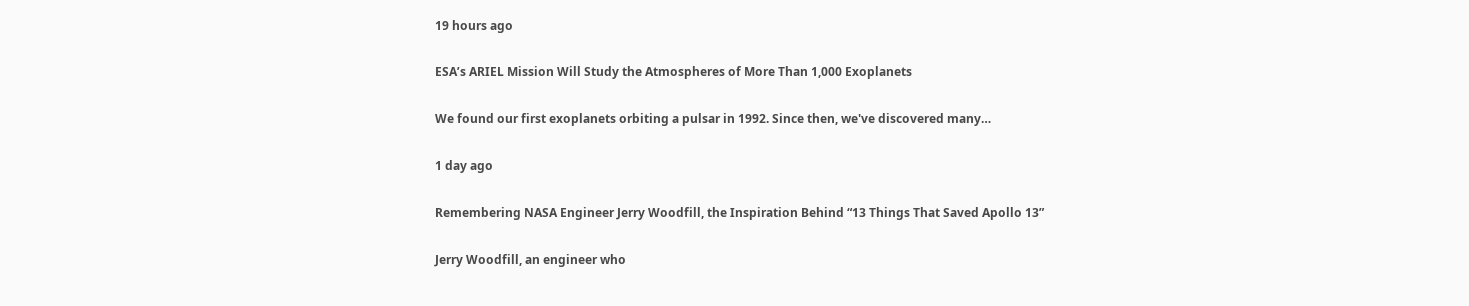19 hours ago

ESA’s ARIEL Mission Will Study the Atmospheres of More Than 1,000 Exoplanets

We found our first exoplanets orbiting a pulsar in 1992. Since then, we've discovered many…

1 day ago

Remembering NASA Engineer Jerry Woodfill, the Inspiration Behind “13 Things That Saved Apollo 13”

Jerry Woodfill, an engineer who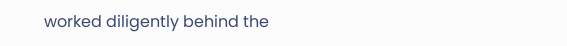worked diligently behind the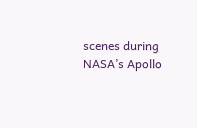scenes during NASA’s Apollo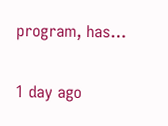program, has…

1 day ago